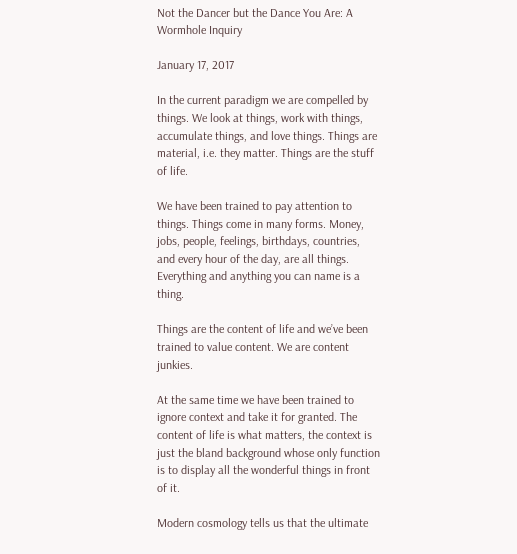Not the Dancer but the Dance You Are: A Wormhole Inquiry

January 17, 2017

In the current paradigm we are compelled by things. We look at things, work with things, accumulate things, and love things. Things are material, i.e. they matter. Things are the stuff of life.

We have been trained to pay attention to things. Things come in many forms. Money, jobs, people, feelings, birthdays, countries, and every hour of the day, are all things. Everything and anything you can name is a thing.

Things are the content of life and we’ve been trained to value content. We are content junkies.

At the same time we have been trained to ignore context and take it for granted. The content of life is what matters, the context is just the bland background whose only function is to display all the wonderful things in front of it.

Modern cosmology tells us that the ultimate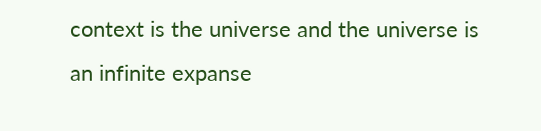context is the universe and the universe is an infinite expanse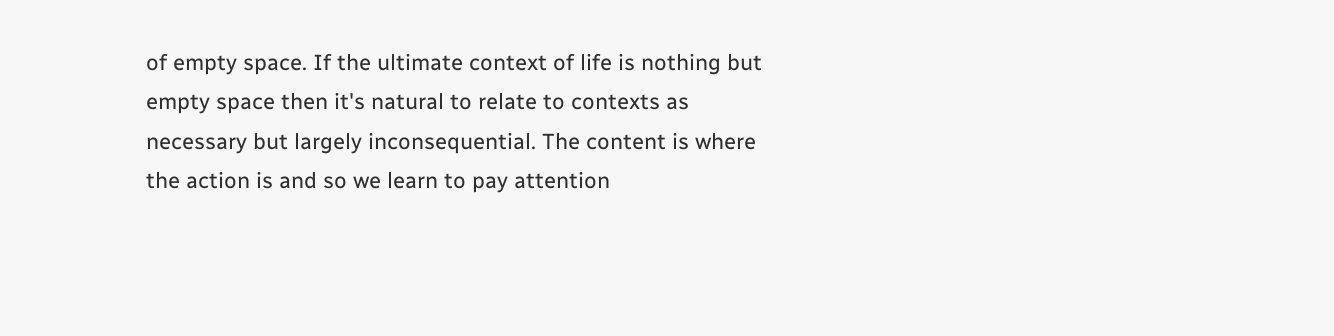of empty space. If the ultimate context of life is nothing but empty space then it's natural to relate to contexts as necessary but largely inconsequential. The content is where the action is and so we learn to pay attention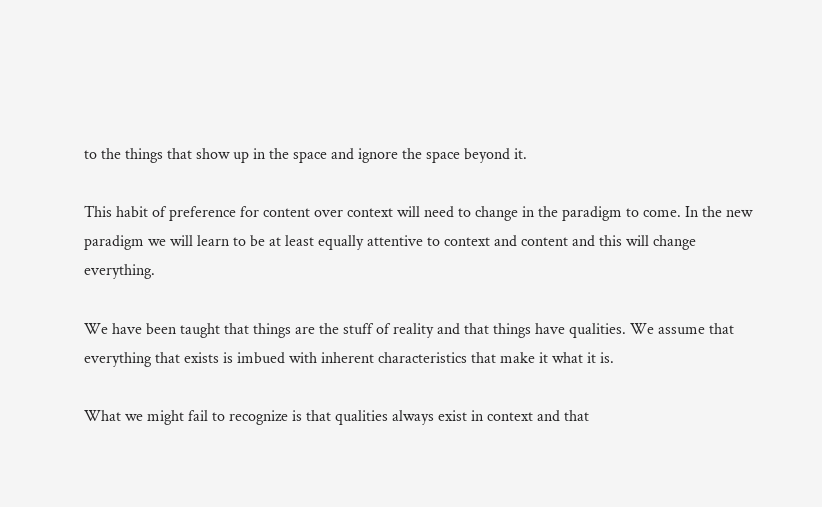to the things that show up in the space and ignore the space beyond it.

This habit of preference for content over context will need to change in the paradigm to come. In the new paradigm we will learn to be at least equally attentive to context and content and this will change everything.

We have been taught that things are the stuff of reality and that things have qualities. We assume that everything that exists is imbued with inherent characteristics that make it what it is.

What we might fail to recognize is that qualities always exist in context and that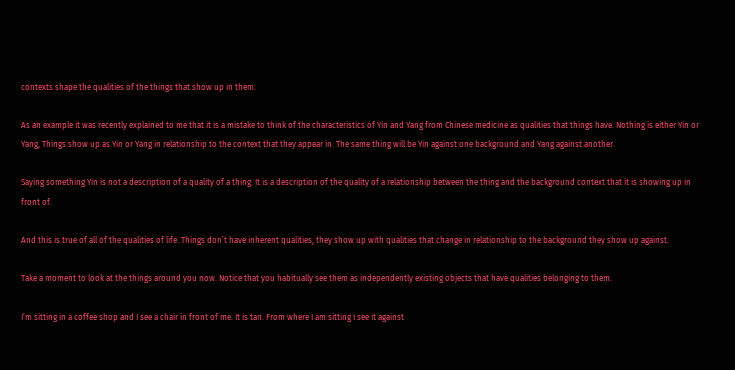contexts shape the qualities of the things that show up in them.

As an example it was recently explained to me that it is a mistake to think of the characteristics of Yin and Yang from Chinese medicine as qualities that things have. Nothing is either Yin or Yang, Things show up as Yin or Yang in relationship to the context that they appear in. The same thing will be Yin against one background and Yang against another.

Saying something Yin is not a description of a quality of a thing. It is a description of the quality of a relationship between the thing and the background context that it is showing up in front of.

And this is true of all of the qualities of life. Things don’t have inherent qualities, they show up with qualities that change in relationship to the background they show up against.

Take a moment to look at the things around you now. Notice that you habitually see them as independently existing objects that have qualities belonging to them.

I’m sitting in a coffee shop and I see a chair in front of me. It is tan. From where I am sitting I see it against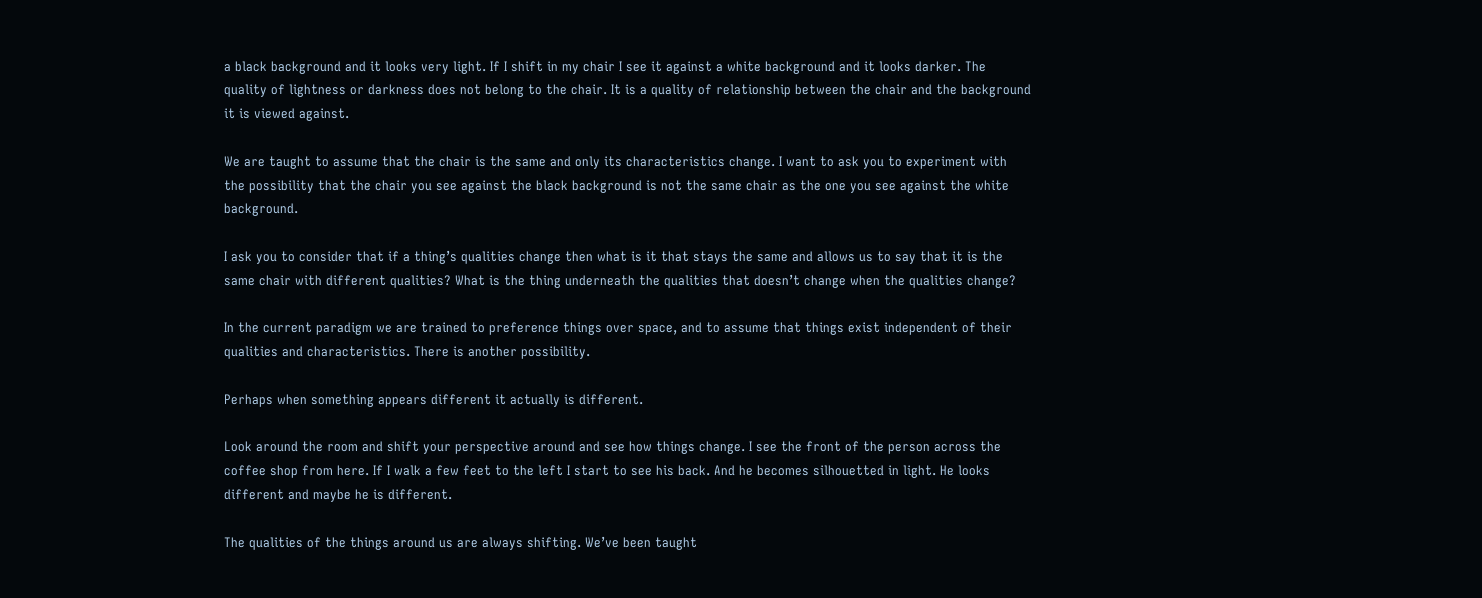a black background and it looks very light. If I shift in my chair I see it against a white background and it looks darker. The quality of lightness or darkness does not belong to the chair. It is a quality of relationship between the chair and the background it is viewed against.

We are taught to assume that the chair is the same and only its characteristics change. I want to ask you to experiment with the possibility that the chair you see against the black background is not the same chair as the one you see against the white background.

I ask you to consider that if a thing’s qualities change then what is it that stays the same and allows us to say that it is the same chair with different qualities? What is the thing underneath the qualities that doesn’t change when the qualities change?

In the current paradigm we are trained to preference things over space, and to assume that things exist independent of their qualities and characteristics. There is another possibility.

Perhaps when something appears different it actually is different.

Look around the room and shift your perspective around and see how things change. I see the front of the person across the coffee shop from here. If I walk a few feet to the left I start to see his back. And he becomes silhouetted in light. He looks different and maybe he is different.

The qualities of the things around us are always shifting. We’ve been taught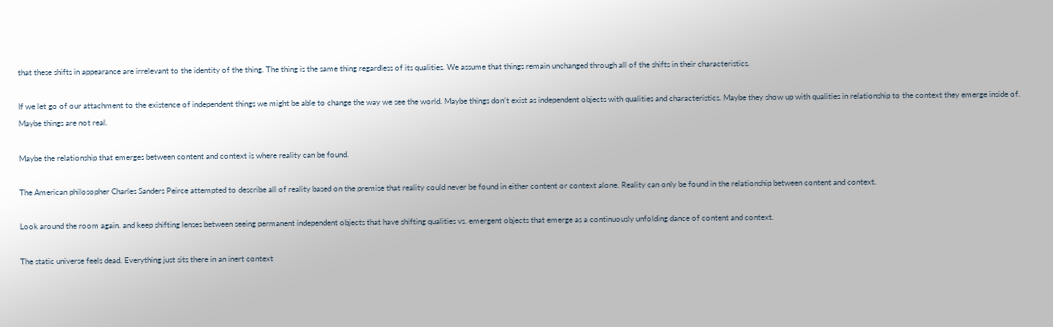that these shifts in appearance are irrelevant to the identity of the thing. The thing is the same thing regardless of its qualities. We assume that things remain unchanged through all of the shifts in their characteristics.

If we let go of our attachment to the existence of independent things we might be able to change the way we see the world. Maybe things don’t exist as independent objects with qualities and characteristics. Maybe they show up with qualities in relationship to the context they emerge inside of. Maybe things are not real.

Maybe the relationship that emerges between content and context is where reality can be found.

The American philosopher Charles Sanders Peirce attempted to describe all of reality based on the premise that reality could never be found in either content or context alone. Reality can only be found in the relationship between content and context.

Look around the room again. and keep shifting lenses between seeing permanent independent objects that have shifting qualities vs. emergent objects that emerge as a continuously unfolding dance of content and context.

The static universe feels dead. Everything just sits there in an inert context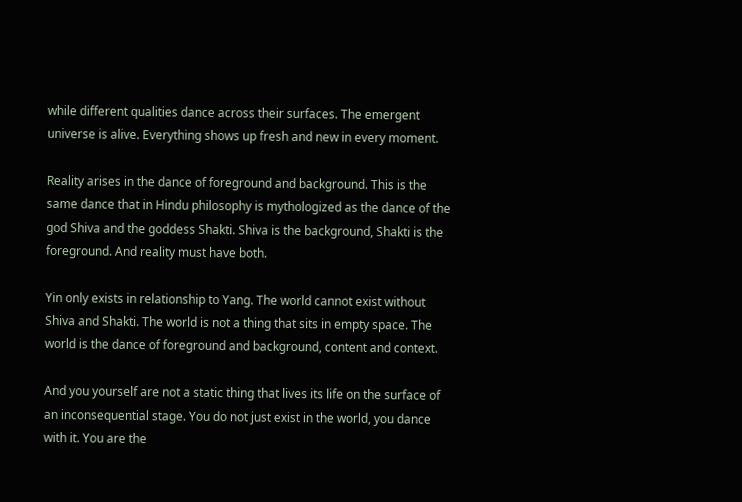while different qualities dance across their surfaces. The emergent universe is alive. Everything shows up fresh and new in every moment.

Reality arises in the dance of foreground and background. This is the same dance that in Hindu philosophy is mythologized as the dance of the god Shiva and the goddess Shakti. Shiva is the background, Shakti is the foreground. And reality must have both.

Yin only exists in relationship to Yang. The world cannot exist without Shiva and Shakti. The world is not a thing that sits in empty space. The world is the dance of foreground and background, content and context.

And you yourself are not a static thing that lives its life on the surface of an inconsequential stage. You do not just exist in the world, you dance with it. You are the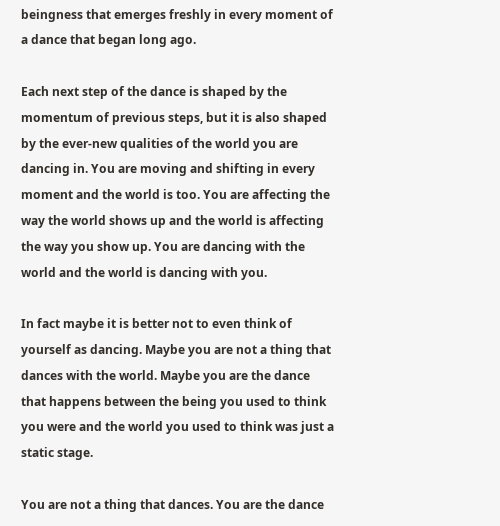beingness that emerges freshly in every moment of a dance that began long ago.

Each next step of the dance is shaped by the momentum of previous steps, but it is also shaped by the ever-new qualities of the world you are dancing in. You are moving and shifting in every moment and the world is too. You are affecting the way the world shows up and the world is affecting the way you show up. You are dancing with the world and the world is dancing with you.

In fact maybe it is better not to even think of yourself as dancing. Maybe you are not a thing that dances with the world. Maybe you are the dance that happens between the being you used to think you were and the world you used to think was just a static stage.

You are not a thing that dances. You are the dance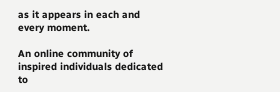as it appears in each and every moment.

An online community of inspired individuals dedicated to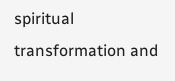spiritual transformation and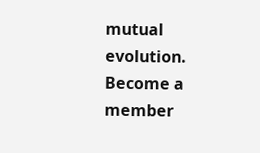mutual evolution.
Become a member